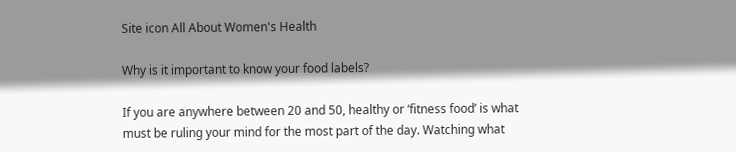Site icon All About Women's Health

Why is it important to know your food labels?

If you are anywhere between 20 and 50, healthy or ‘fitness food’ is what must be ruling your mind for the most part of the day. Watching what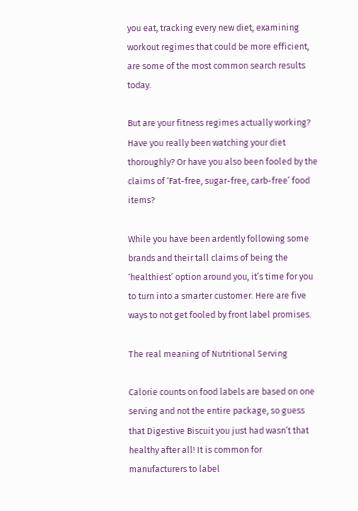you eat, tracking every new diet, examining workout regimes that could be more efficient, are some of the most common search results today.

But are your fitness regimes actually working? Have you really been watching your diet thoroughly? Or have you also been fooled by the claims of ‘Fat-free, sugar-free, carb-free’ food items?

While you have been ardently following some brands and their tall claims of being the ‘healthiest’ option around you, it’s time for you to turn into a smarter customer. Here are five ways to not get fooled by front label promises.

The real meaning of Nutritional Serving

Calorie counts on food labels are based on one serving and not the entire package, so guess that Digestive Biscuit you just had wasn’t that healthy after all! It is common for manufacturers to label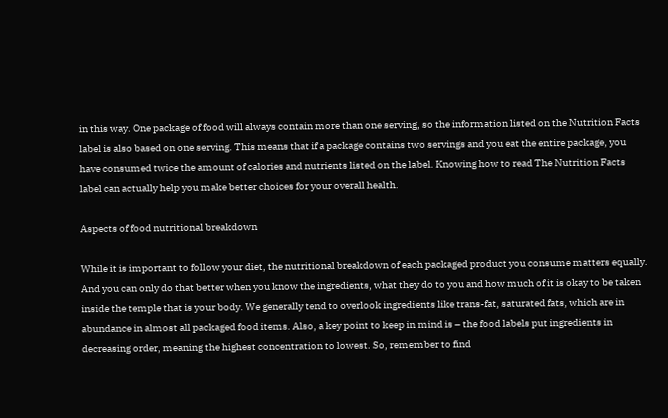in this way. One package of food will always contain more than one serving, so the information listed on the Nutrition Facts label is also based on one serving. This means that if a package contains two servings and you eat the entire package, you have consumed twice the amount of calories and nutrients listed on the label. Knowing how to read The Nutrition Facts label can actually help you make better choices for your overall health.

Aspects of food nutritional breakdown

While it is important to follow your diet, the nutritional breakdown of each packaged product you consume matters equally. And you can only do that better when you know the ingredients, what they do to you and how much of it is okay to be taken inside the temple that is your body. We generally tend to overlook ingredients like trans-fat, saturated fats, which are in abundance in almost all packaged food items. Also, a key point to keep in mind is – the food labels put ingredients in decreasing order, meaning the highest concentration to lowest. So, remember to find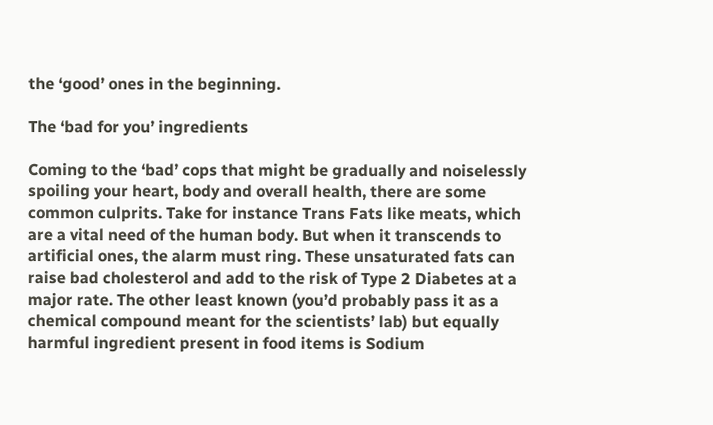the ‘good’ ones in the beginning.

The ‘bad for you’ ingredients

Coming to the ‘bad’ cops that might be gradually and noiselessly spoiling your heart, body and overall health, there are some common culprits. Take for instance Trans Fats like meats, which are a vital need of the human body. But when it transcends to artificial ones, the alarm must ring. These unsaturated fats can raise bad cholesterol and add to the risk of Type 2 Diabetes at a major rate. The other least known (you’d probably pass it as a chemical compound meant for the scientists’ lab) but equally harmful ingredient present in food items is Sodium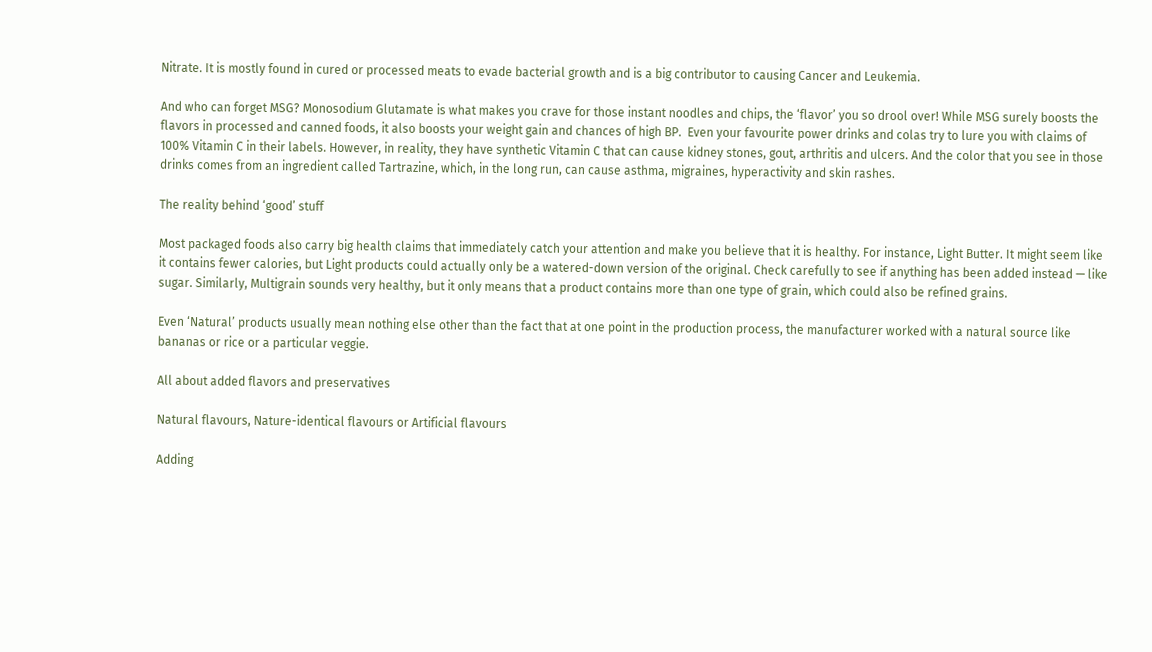Nitrate. It is mostly found in cured or processed meats to evade bacterial growth and is a big contributor to causing Cancer and Leukemia.

And who can forget MSG? Monosodium Glutamate is what makes you crave for those instant noodles and chips, the ‘flavor’ you so drool over! While MSG surely boosts the flavors in processed and canned foods, it also boosts your weight gain and chances of high BP.  Even your favourite power drinks and colas try to lure you with claims of 100% Vitamin C in their labels. However, in reality, they have synthetic Vitamin C that can cause kidney stones, gout, arthritis and ulcers. And the color that you see in those drinks comes from an ingredient called Tartrazine, which, in the long run, can cause asthma, migraines, hyperactivity and skin rashes.

The reality behind ‘good’ stuff

Most packaged foods also carry big health claims that immediately catch your attention and make you believe that it is healthy. For instance, Light Butter. It might seem like it contains fewer calories, but Light products could actually only be a watered-down version of the original. Check carefully to see if anything has been added instead — like sugar. Similarly, Multigrain sounds very healthy, but it only means that a product contains more than one type of grain, which could also be refined grains.

Even ‘Natural’ products usually mean nothing else other than the fact that at one point in the production process, the manufacturer worked with a natural source like bananas or rice or a particular veggie.

All about added flavors and preservatives

Natural flavours, Nature-identical flavours or Artificial flavours

Adding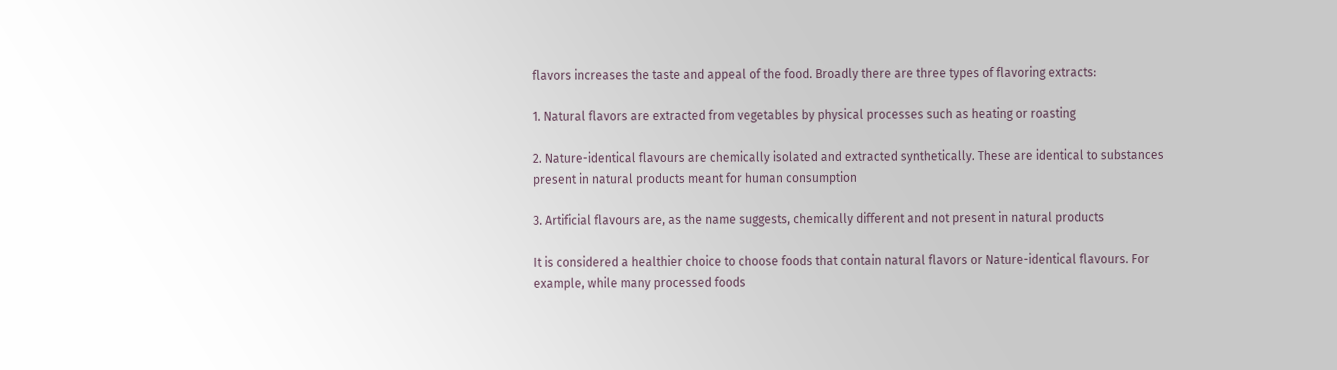flavors increases the taste and appeal of the food. Broadly there are three types of flavoring extracts:

1. Natural flavors are extracted from vegetables by physical processes such as heating or roasting

2. Nature-identical flavours are chemically isolated and extracted synthetically. These are identical to substances present in natural products meant for human consumption

3. Artificial flavours are, as the name suggests, chemically different and not present in natural products

It is considered a healthier choice to choose foods that contain natural flavors or Nature-identical flavours. For example, while many processed foods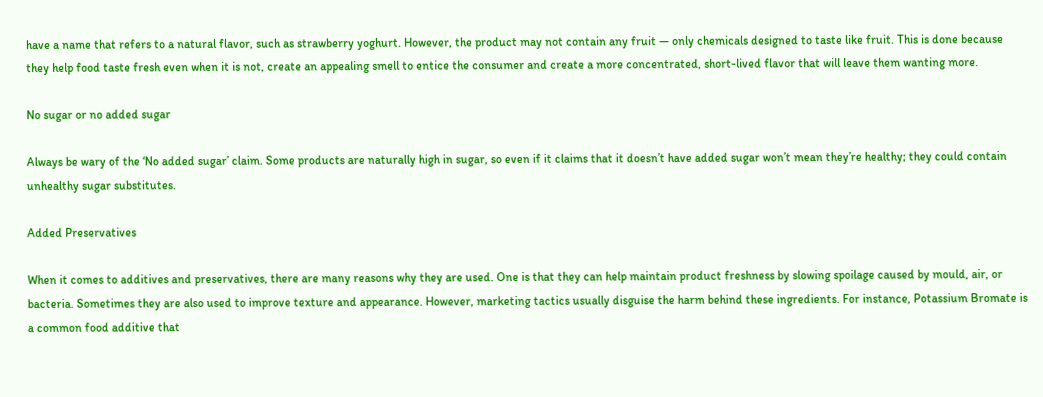have a name that refers to a natural flavor, such as strawberry yoghurt. However, the product may not contain any fruit — only chemicals designed to taste like fruit. This is done because they help food taste fresh even when it is not, create an appealing smell to entice the consumer and create a more concentrated, short-lived flavor that will leave them wanting more.

No sugar or no added sugar

Always be wary of the ‘No added sugar’ claim. Some products are naturally high in sugar, so even if it claims that it doesn’t have added sugar won’t mean they’re healthy; they could contain unhealthy sugar substitutes.

Added Preservatives

When it comes to additives and preservatives, there are many reasons why they are used. One is that they can help maintain product freshness by slowing spoilage caused by mould, air, or bacteria. Sometimes they are also used to improve texture and appearance. However, marketing tactics usually disguise the harm behind these ingredients. For instance, Potassium Bromate is a common food additive that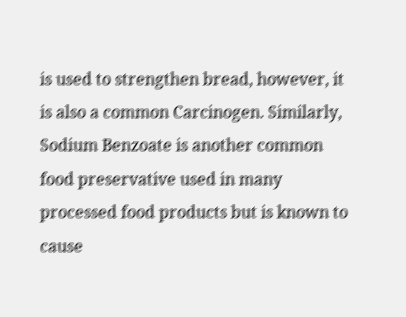is used to strengthen bread, however, it is also a common Carcinogen. Similarly, Sodium Benzoate is another common food preservative used in many processed food products but is known to cause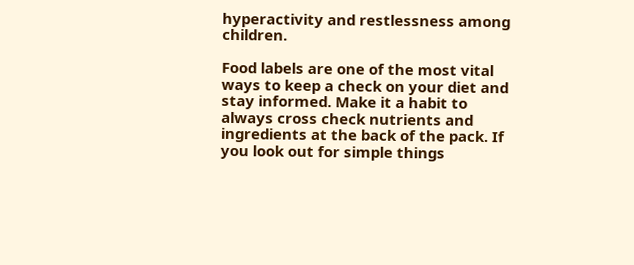hyperactivity and restlessness among children.

Food labels are one of the most vital ways to keep a check on your diet and stay informed. Make it a habit to always cross check nutrients and ingredients at the back of the pack. If you look out for simple things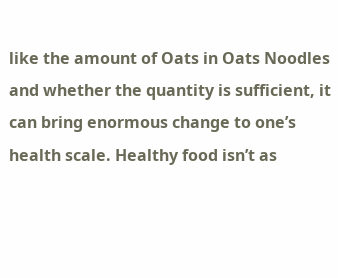like the amount of Oats in Oats Noodles and whether the quantity is sufficient, it can bring enormous change to one’s health scale. Healthy food isn’t as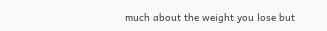much about the weight you lose but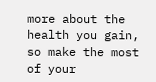more about the health you gain, so make the most of your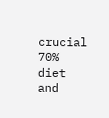crucial 70% diet and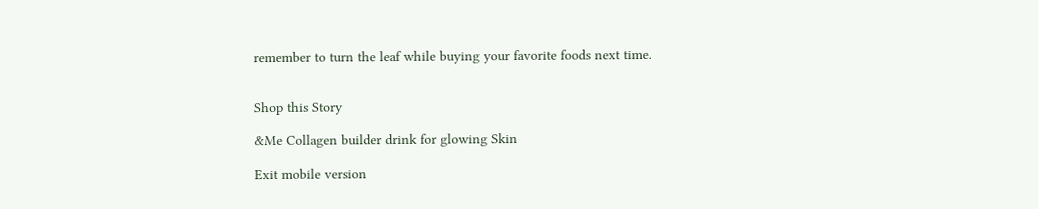remember to turn the leaf while buying your favorite foods next time.


Shop this Story

&Me Collagen builder drink for glowing Skin

Exit mobile version